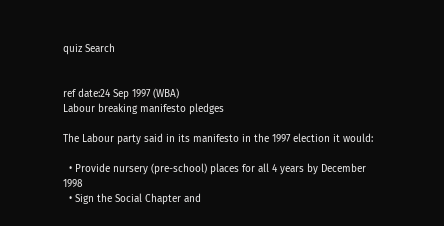quiz Search


ref date:24 Sep 1997 (WBA)
Labour breaking manifesto pledges

The Labour party said in its manifesto in the 1997 election it would:

  • Provide nursery (pre-school) places for all 4 years by December 1998
  • Sign the Social Chapter and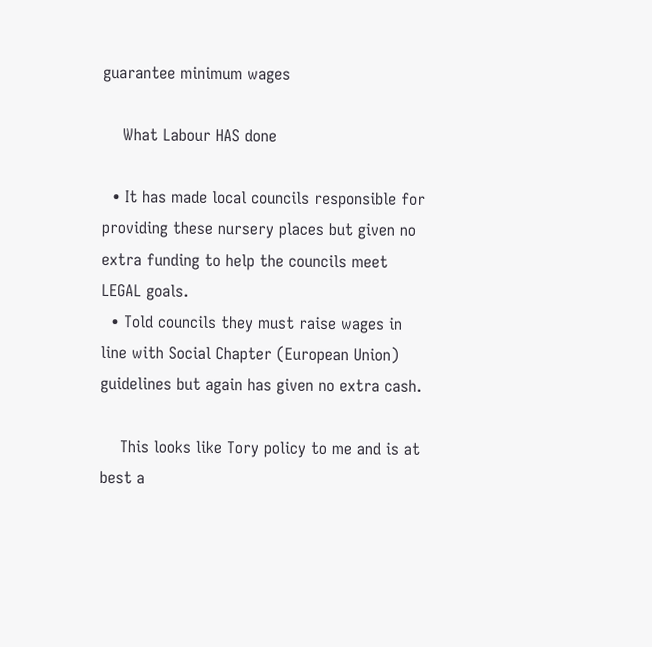guarantee minimum wages

    What Labour HAS done

  • It has made local councils responsible for providing these nursery places but given no extra funding to help the councils meet LEGAL goals.
  • Told councils they must raise wages in line with Social Chapter (European Union) guidelines but again has given no extra cash.

    This looks like Tory policy to me and is at best a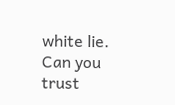white lie. Can you trust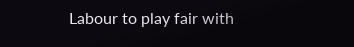Labour to play fair with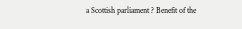a Scottish parliament ? Benefit of the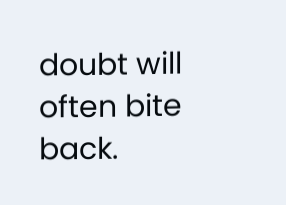doubt will often bite back.